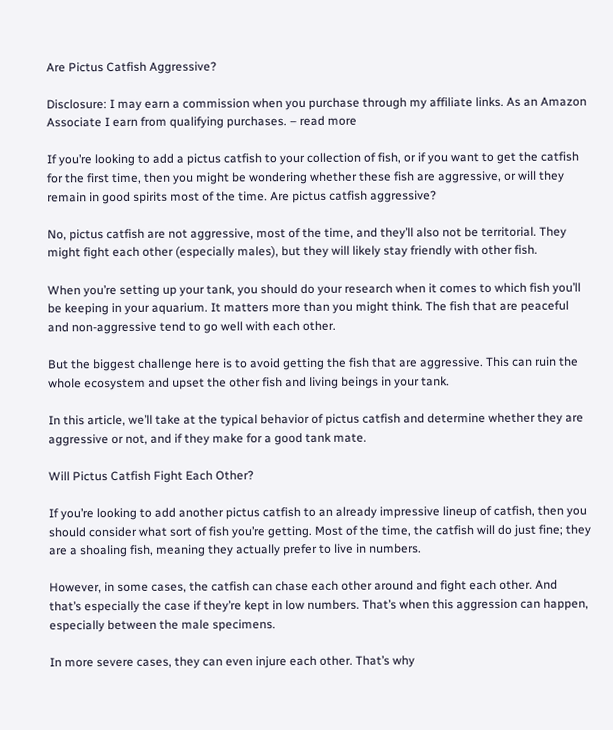Are Pictus Catfish Aggressive?

Disclosure: I may earn a commission when you purchase through my affiliate links. As an Amazon Associate I earn from qualifying purchases. – read more

If you’re looking to add a pictus catfish to your collection of fish, or if you want to get the catfish for the first time, then you might be wondering whether these fish are aggressive, or will they remain in good spirits most of the time. Are pictus catfish aggressive?

No, pictus catfish are not aggressive, most of the time, and they’ll also not be territorial. They might fight each other (especially males), but they will likely stay friendly with other fish.

When you’re setting up your tank, you should do your research when it comes to which fish you’ll be keeping in your aquarium. It matters more than you might think. The fish that are peaceful and non-aggressive tend to go well with each other.

But the biggest challenge here is to avoid getting the fish that are aggressive. This can ruin the whole ecosystem and upset the other fish and living beings in your tank.

In this article, we’ll take at the typical behavior of pictus catfish and determine whether they are aggressive or not, and if they make for a good tank mate.

Will Pictus Catfish Fight Each Other?

If you’re looking to add another pictus catfish to an already impressive lineup of catfish, then you should consider what sort of fish you’re getting. Most of the time, the catfish will do just fine; they are a shoaling fish, meaning they actually prefer to live in numbers.

However, in some cases, the catfish can chase each other around and fight each other. And that’s especially the case if they’re kept in low numbers. That’s when this aggression can happen, especially between the male specimens.

In more severe cases, they can even injure each other. That’s why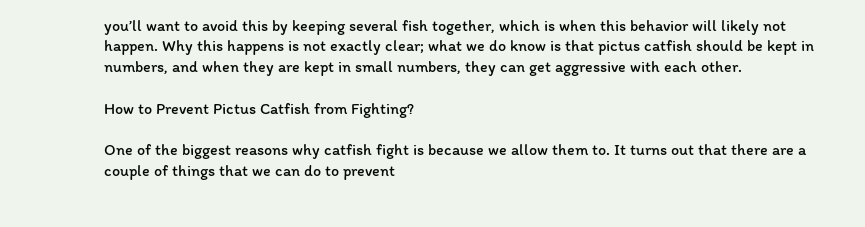you’ll want to avoid this by keeping several fish together, which is when this behavior will likely not happen. Why this happens is not exactly clear; what we do know is that pictus catfish should be kept in numbers, and when they are kept in small numbers, they can get aggressive with each other.

How to Prevent Pictus Catfish from Fighting?

One of the biggest reasons why catfish fight is because we allow them to. It turns out that there are a couple of things that we can do to prevent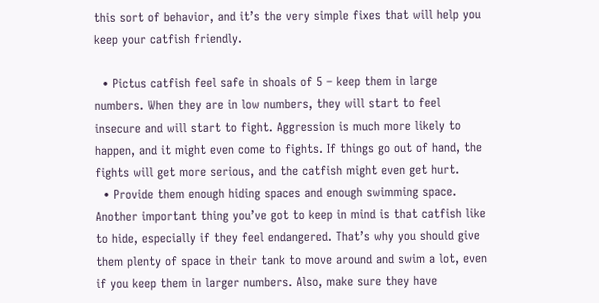this sort of behavior, and it’s the very simple fixes that will help you keep your catfish friendly.

  • Pictus catfish feel safe in shoals of 5 – keep them in large numbers. When they are in low numbers, they will start to feel insecure and will start to fight. Aggression is much more likely to happen, and it might even come to fights. If things go out of hand, the fights will get more serious, and the catfish might even get hurt.
  • Provide them enough hiding spaces and enough swimming space. Another important thing you’ve got to keep in mind is that catfish like to hide, especially if they feel endangered. That’s why you should give them plenty of space in their tank to move around and swim a lot, even if you keep them in larger numbers. Also, make sure they have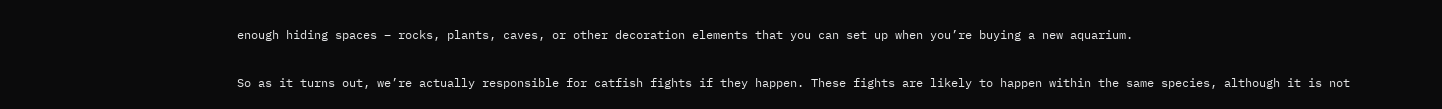enough hiding spaces – rocks, plants, caves, or other decoration elements that you can set up when you’re buying a new aquarium.

So as it turns out, we’re actually responsible for catfish fights if they happen. These fights are likely to happen within the same species, although it is not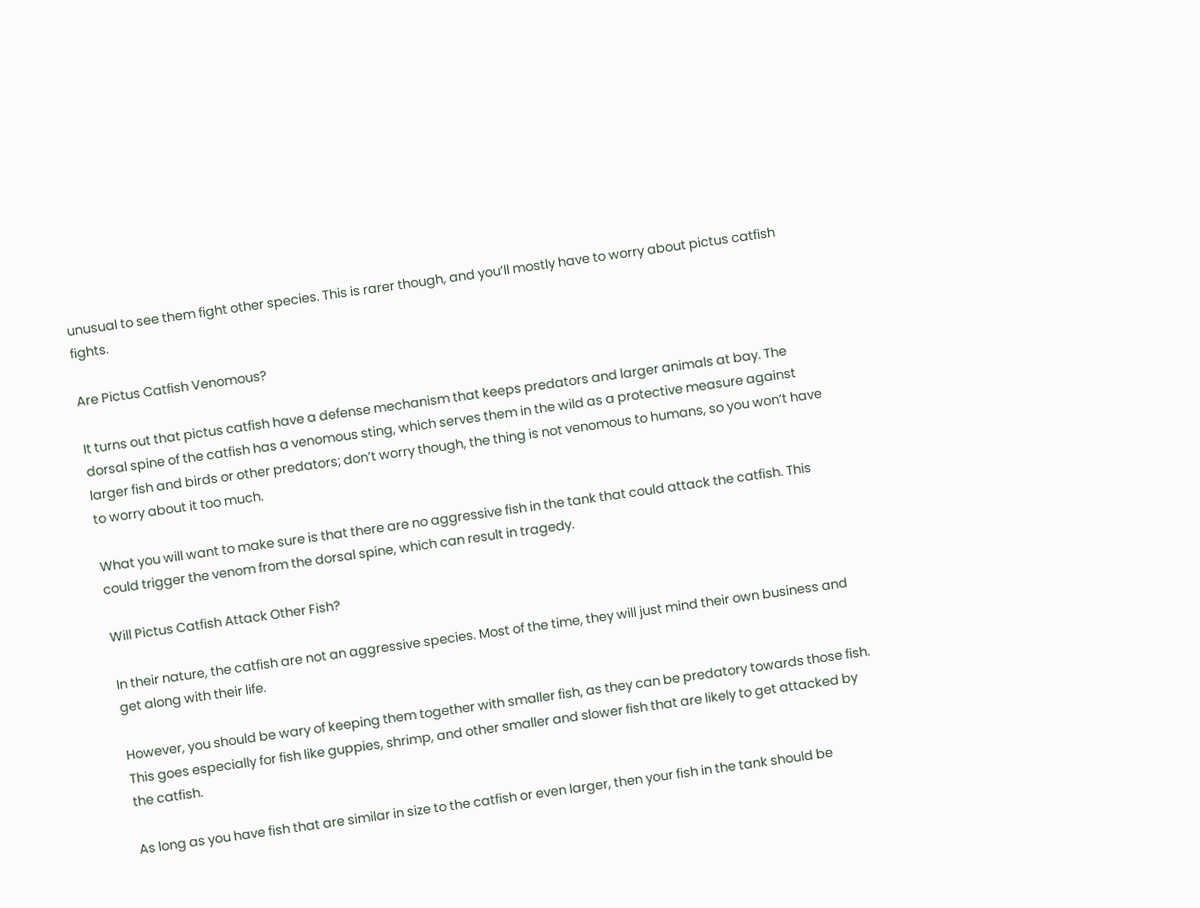unusual to see them fight other species. This is rarer though, and you’ll mostly have to worry about pictus catfish fights.

Are Pictus Catfish Venomous?

It turns out that pictus catfish have a defense mechanism that keeps predators and larger animals at bay. The dorsal spine of the catfish has a venomous sting, which serves them in the wild as a protective measure against larger fish and birds or other predators; don’t worry though, the thing is not venomous to humans, so you won’t have to worry about it too much.

What you will want to make sure is that there are no aggressive fish in the tank that could attack the catfish. This could trigger the venom from the dorsal spine, which can result in tragedy.

Will Pictus Catfish Attack Other Fish?

In their nature, the catfish are not an aggressive species. Most of the time, they will just mind their own business and get along with their life.

However, you should be wary of keeping them together with smaller fish, as they can be predatory towards those fish. This goes especially for fish like guppies, shrimp, and other smaller and slower fish that are likely to get attacked by the catfish.

As long as you have fish that are similar in size to the catfish or even larger, then your fish in the tank should be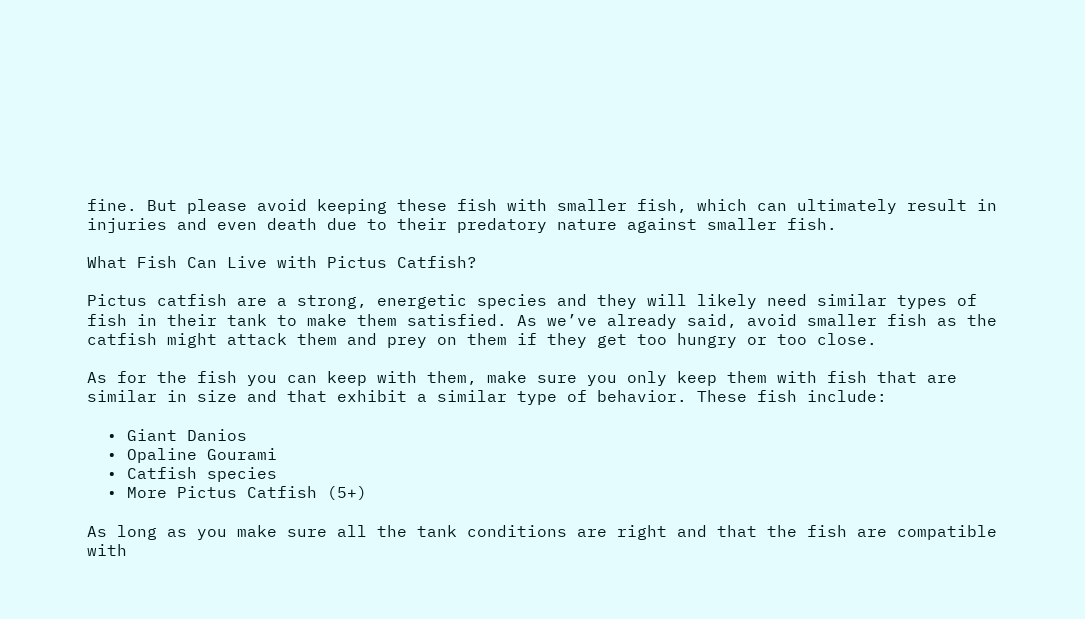fine. But please avoid keeping these fish with smaller fish, which can ultimately result in injuries and even death due to their predatory nature against smaller fish.

What Fish Can Live with Pictus Catfish?

Pictus catfish are a strong, energetic species and they will likely need similar types of fish in their tank to make them satisfied. As we’ve already said, avoid smaller fish as the catfish might attack them and prey on them if they get too hungry or too close.

As for the fish you can keep with them, make sure you only keep them with fish that are similar in size and that exhibit a similar type of behavior. These fish include:

  • Giant Danios
  • Opaline Gourami
  • Catfish species
  • More Pictus Catfish (5+)

As long as you make sure all the tank conditions are right and that the fish are compatible with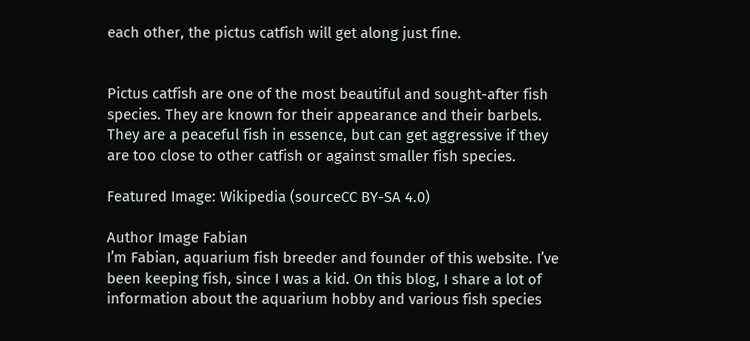each other, the pictus catfish will get along just fine.


Pictus catfish are one of the most beautiful and sought-after fish species. They are known for their appearance and their barbels. They are a peaceful fish in essence, but can get aggressive if they are too close to other catfish or against smaller fish species.

Featured Image: Wikipedia (sourceCC BY-SA 4.0)

Author Image Fabian
I’m Fabian, aquarium fish breeder and founder of this website. I’ve been keeping fish, since I was a kid. On this blog, I share a lot of information about the aquarium hobby and various fish species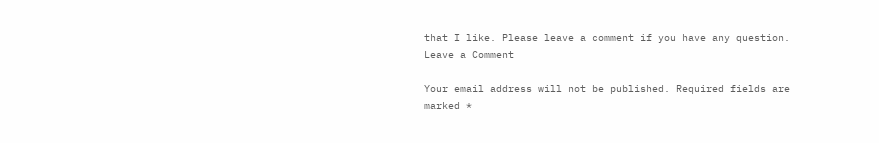that I like. Please leave a comment if you have any question.
Leave a Comment

Your email address will not be published. Required fields are marked *